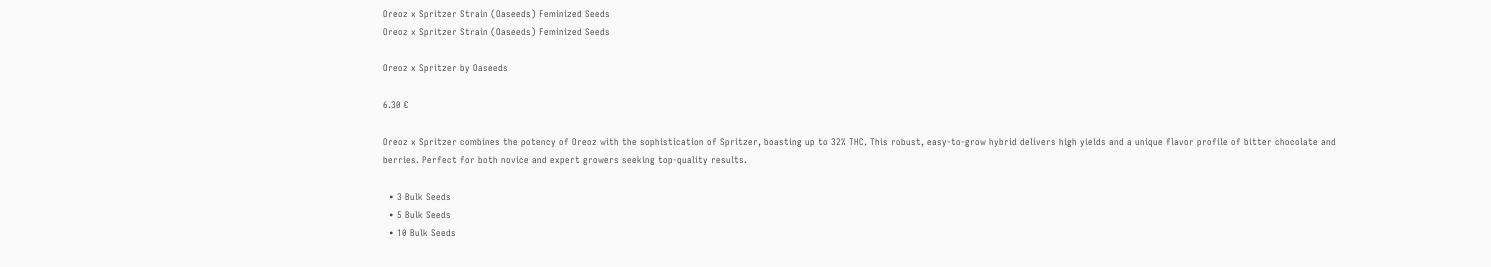Oreoz x Spritzer Strain (Oaseeds) Feminized Seeds
Oreoz x Spritzer Strain (Oaseeds) Feminized Seeds

Oreoz x Spritzer by Oaseeds

6.30 €

Oreoz x Spritzer combines the potency of Oreoz with the sophistication of Spritzer, boasting up to 32% THC. This robust, easy-to-grow hybrid delivers high yields and a unique flavor profile of bitter chocolate and berries. Perfect for both novice and expert growers seeking top-quality results.

  • 3 Bulk Seeds
  • 5 Bulk Seeds
  • 10 Bulk Seeds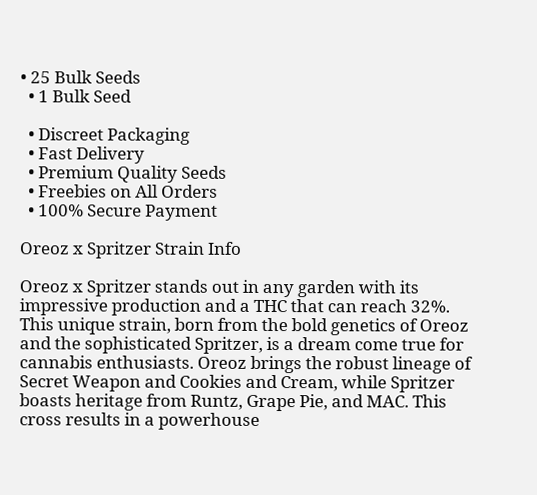• 25 Bulk Seeds
  • 1 Bulk Seed

  • Discreet Packaging
  • Fast Delivery
  • Premium Quality Seeds
  • Freebies on All Orders
  • 100% Secure Payment

Oreoz x Spritzer Strain Info

Oreoz x Spritzer stands out in any garden with its impressive production and a THC that can reach 32%. This unique strain, born from the bold genetics of Oreoz and the sophisticated Spritzer, is a dream come true for cannabis enthusiasts. Oreoz brings the robust lineage of Secret Weapon and Cookies and Cream, while Spritzer boasts heritage from Runtz, Grape Pie, and MAC. This cross results in a powerhouse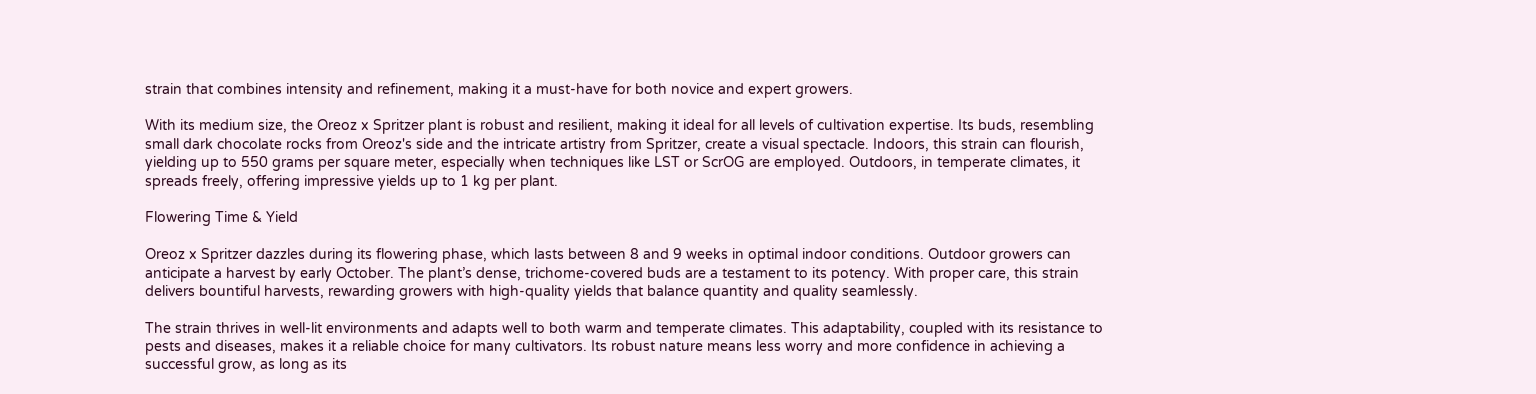strain that combines intensity and refinement, making it a must-have for both novice and expert growers.

With its medium size, the Oreoz x Spritzer plant is robust and resilient, making it ideal for all levels of cultivation expertise. Its buds, resembling small dark chocolate rocks from Oreoz's side and the intricate artistry from Spritzer, create a visual spectacle. Indoors, this strain can flourish, yielding up to 550 grams per square meter, especially when techniques like LST or ScrOG are employed. Outdoors, in temperate climates, it spreads freely, offering impressive yields up to 1 kg per plant.

Flowering Time & Yield

Oreoz x Spritzer dazzles during its flowering phase, which lasts between 8 and 9 weeks in optimal indoor conditions. Outdoor growers can anticipate a harvest by early October. The plant’s dense, trichome-covered buds are a testament to its potency. With proper care, this strain delivers bountiful harvests, rewarding growers with high-quality yields that balance quantity and quality seamlessly.

The strain thrives in well-lit environments and adapts well to both warm and temperate climates. This adaptability, coupled with its resistance to pests and diseases, makes it a reliable choice for many cultivators. Its robust nature means less worry and more confidence in achieving a successful grow, as long as its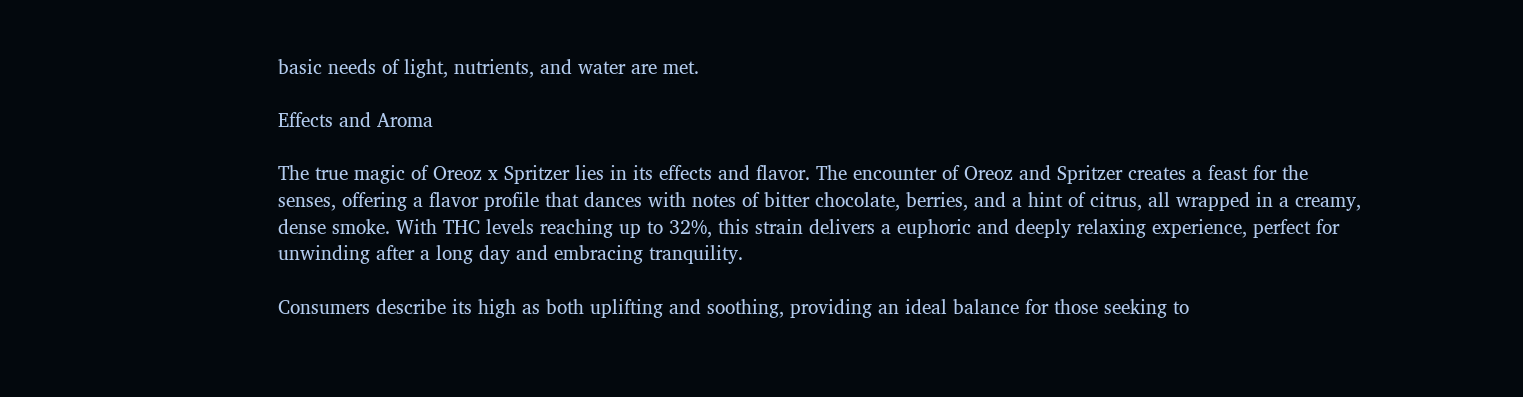basic needs of light, nutrients, and water are met.

Effects and Aroma

The true magic of Oreoz x Spritzer lies in its effects and flavor. The encounter of Oreoz and Spritzer creates a feast for the senses, offering a flavor profile that dances with notes of bitter chocolate, berries, and a hint of citrus, all wrapped in a creamy, dense smoke. With THC levels reaching up to 32%, this strain delivers a euphoric and deeply relaxing experience, perfect for unwinding after a long day and embracing tranquility.

Consumers describe its high as both uplifting and soothing, providing an ideal balance for those seeking to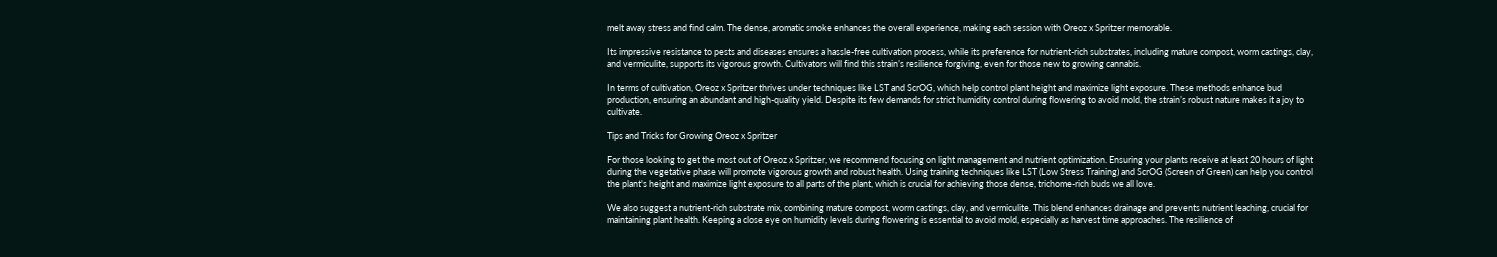melt away stress and find calm. The dense, aromatic smoke enhances the overall experience, making each session with Oreoz x Spritzer memorable.

Its impressive resistance to pests and diseases ensures a hassle-free cultivation process, while its preference for nutrient-rich substrates, including mature compost, worm castings, clay, and vermiculite, supports its vigorous growth. Cultivators will find this strain’s resilience forgiving, even for those new to growing cannabis.

In terms of cultivation, Oreoz x Spritzer thrives under techniques like LST and ScrOG, which help control plant height and maximize light exposure. These methods enhance bud production, ensuring an abundant and high-quality yield. Despite its few demands for strict humidity control during flowering to avoid mold, the strain’s robust nature makes it a joy to cultivate.

Tips and Tricks for Growing Oreoz x Spritzer

For those looking to get the most out of Oreoz x Spritzer, we recommend focusing on light management and nutrient optimization. Ensuring your plants receive at least 20 hours of light during the vegetative phase will promote vigorous growth and robust health. Using training techniques like LST (Low Stress Training) and ScrOG (Screen of Green) can help you control the plant's height and maximize light exposure to all parts of the plant, which is crucial for achieving those dense, trichome-rich buds we all love.

We also suggest a nutrient-rich substrate mix, combining mature compost, worm castings, clay, and vermiculite. This blend enhances drainage and prevents nutrient leaching, crucial for maintaining plant health. Keeping a close eye on humidity levels during flowering is essential to avoid mold, especially as harvest time approaches. The resilience of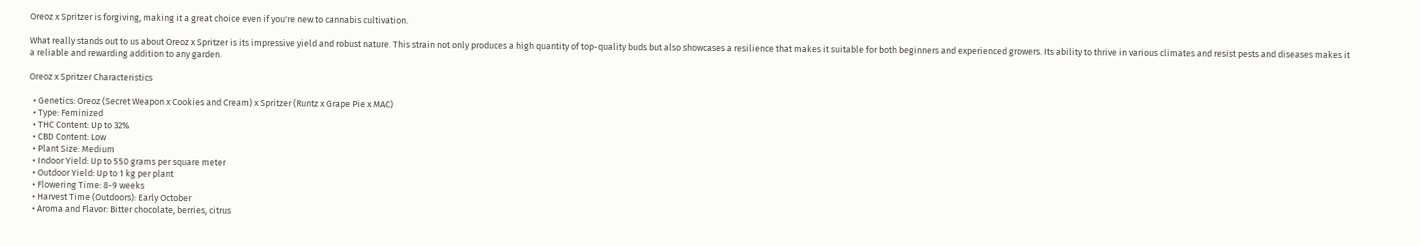Oreoz x Spritzer is forgiving, making it a great choice even if you're new to cannabis cultivation.

What really stands out to us about Oreoz x Spritzer is its impressive yield and robust nature. This strain not only produces a high quantity of top-quality buds but also showcases a resilience that makes it suitable for both beginners and experienced growers. Its ability to thrive in various climates and resist pests and diseases makes it a reliable and rewarding addition to any garden.

Oreoz x Spritzer Characteristics

  • Genetics: Oreoz (Secret Weapon x Cookies and Cream) x Spritzer (Runtz x Grape Pie x MAC)
  • Type: Feminized
  • THC Content: Up to 32%
  • CBD Content: Low
  • Plant Size: Medium
  • Indoor Yield: Up to 550 grams per square meter
  • Outdoor Yield: Up to 1 kg per plant
  • Flowering Time: 8-9 weeks
  • Harvest Time (Outdoors): Early October
  • Aroma and Flavor: Bitter chocolate, berries, citrus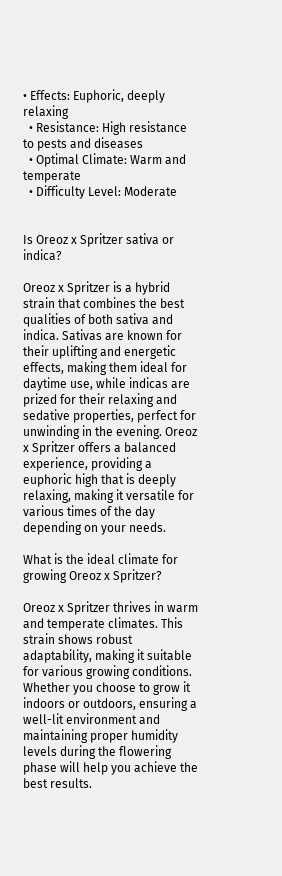• Effects: Euphoric, deeply relaxing
  • Resistance: High resistance to pests and diseases
  • Optimal Climate: Warm and temperate
  • Difficulty Level: Moderate


Is Oreoz x Spritzer sativa or indica?

Oreoz x Spritzer is a hybrid strain that combines the best qualities of both sativa and indica. Sativas are known for their uplifting and energetic effects, making them ideal for daytime use, while indicas are prized for their relaxing and sedative properties, perfect for unwinding in the evening. Oreoz x Spritzer offers a balanced experience, providing a euphoric high that is deeply relaxing, making it versatile for various times of the day depending on your needs.

What is the ideal climate for growing Oreoz x Spritzer?

Oreoz x Spritzer thrives in warm and temperate climates. This strain shows robust adaptability, making it suitable for various growing conditions. Whether you choose to grow it indoors or outdoors, ensuring a well-lit environment and maintaining proper humidity levels during the flowering phase will help you achieve the best results.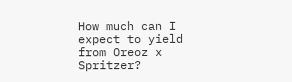How much can I expect to yield from Oreoz x Spritzer?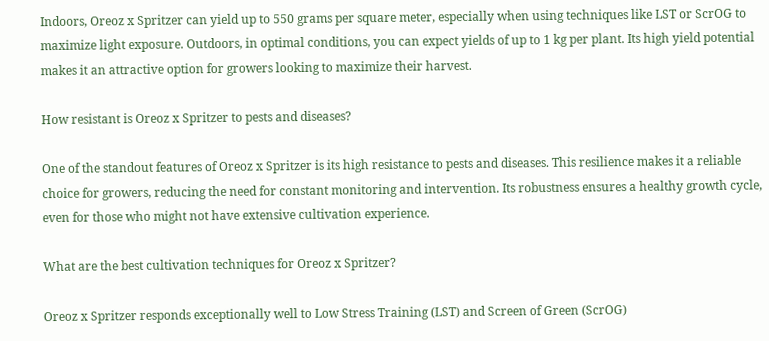Indoors, Oreoz x Spritzer can yield up to 550 grams per square meter, especially when using techniques like LST or ScrOG to maximize light exposure. Outdoors, in optimal conditions, you can expect yields of up to 1 kg per plant. Its high yield potential makes it an attractive option for growers looking to maximize their harvest.

How resistant is Oreoz x Spritzer to pests and diseases?

One of the standout features of Oreoz x Spritzer is its high resistance to pests and diseases. This resilience makes it a reliable choice for growers, reducing the need for constant monitoring and intervention. Its robustness ensures a healthy growth cycle, even for those who might not have extensive cultivation experience.

What are the best cultivation techniques for Oreoz x Spritzer?

Oreoz x Spritzer responds exceptionally well to Low Stress Training (LST) and Screen of Green (ScrOG)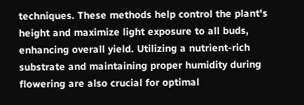techniques. These methods help control the plant's height and maximize light exposure to all buds, enhancing overall yield. Utilizing a nutrient-rich substrate and maintaining proper humidity during flowering are also crucial for optimal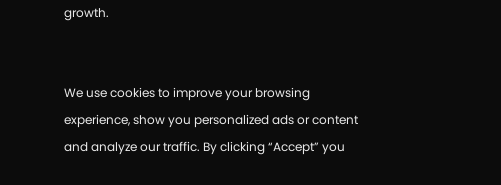growth.


We use cookies to improve your browsing experience, show you personalized ads or content and analyze our traffic. By clicking “Accept” you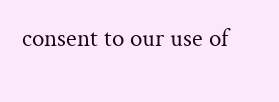consent to our use of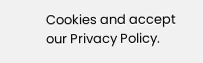Cookies and accept our Privacy Policy.